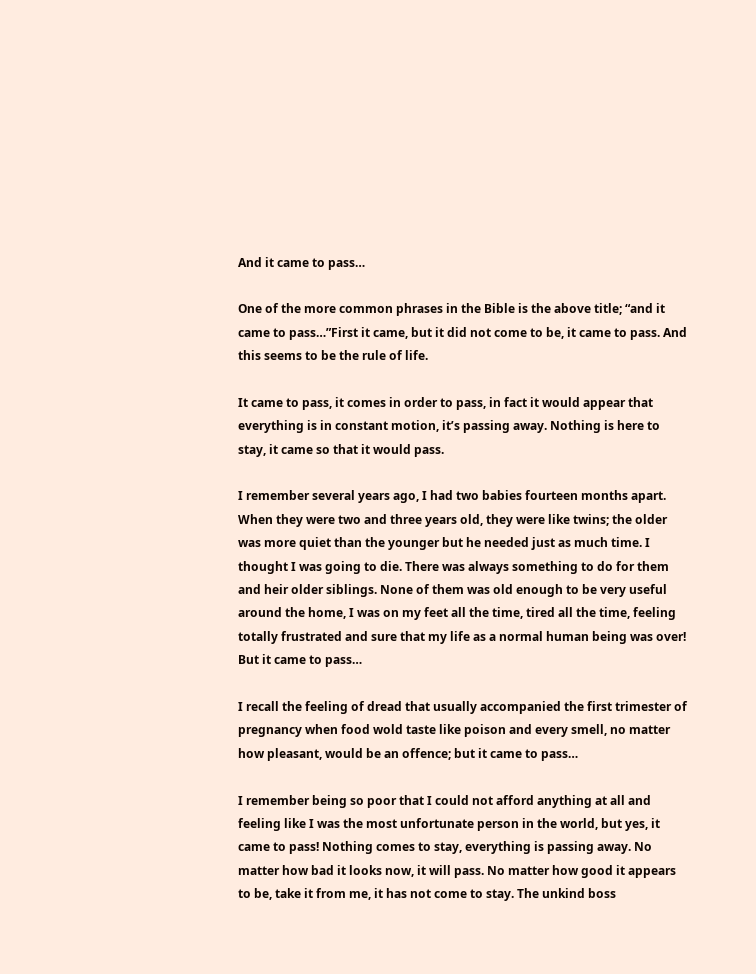And it came to pass…

One of the more common phrases in the Bible is the above title; “and it came to pass…”First it came, but it did not come to be, it came to pass. And this seems to be the rule of life.

It came to pass, it comes in order to pass, in fact it would appear that everything is in constant motion, it’s passing away. Nothing is here to stay, it came so that it would pass.

I remember several years ago, I had two babies fourteen months apart. When they were two and three years old, they were like twins; the older was more quiet than the younger but he needed just as much time. I thought I was going to die. There was always something to do for them and heir older siblings. None of them was old enough to be very useful around the home, I was on my feet all the time, tired all the time, feeling totally frustrated and sure that my life as a normal human being was over! But it came to pass…

I recall the feeling of dread that usually accompanied the first trimester of pregnancy when food wold taste like poison and every smell, no matter how pleasant, would be an offence; but it came to pass…

I remember being so poor that I could not afford anything at all and feeling like I was the most unfortunate person in the world, but yes, it came to pass! Nothing comes to stay, everything is passing away. No matter how bad it looks now, it will pass. No matter how good it appears to be, take it from me, it has not come to stay. The unkind boss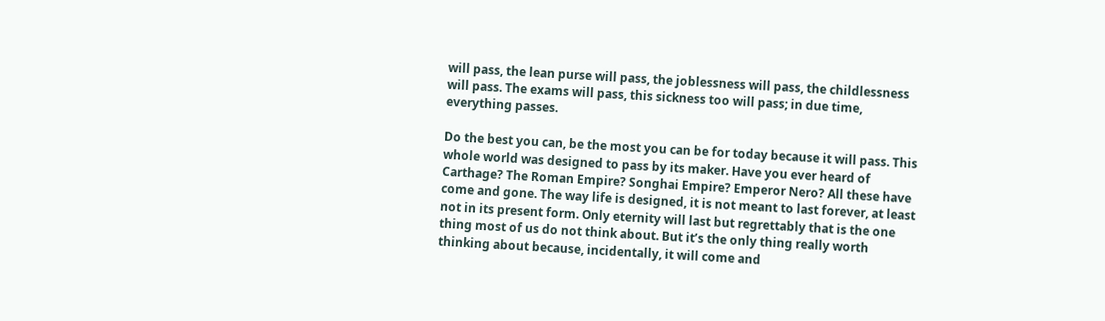will pass, the lean purse will pass, the joblessness will pass, the childlessness will pass. The exams will pass, this sickness too will pass; in due time, everything passes.

Do the best you can, be the most you can be for today because it will pass. This whole world was designed to pass by its maker. Have you ever heard of Carthage? The Roman Empire? Songhai Empire? Emperor Nero? All these have come and gone. The way life is designed, it is not meant to last forever, at least not in its present form. Only eternity will last but regrettably that is the one thing most of us do not think about. But it’s the only thing really worth thinking about because, incidentally, it will come and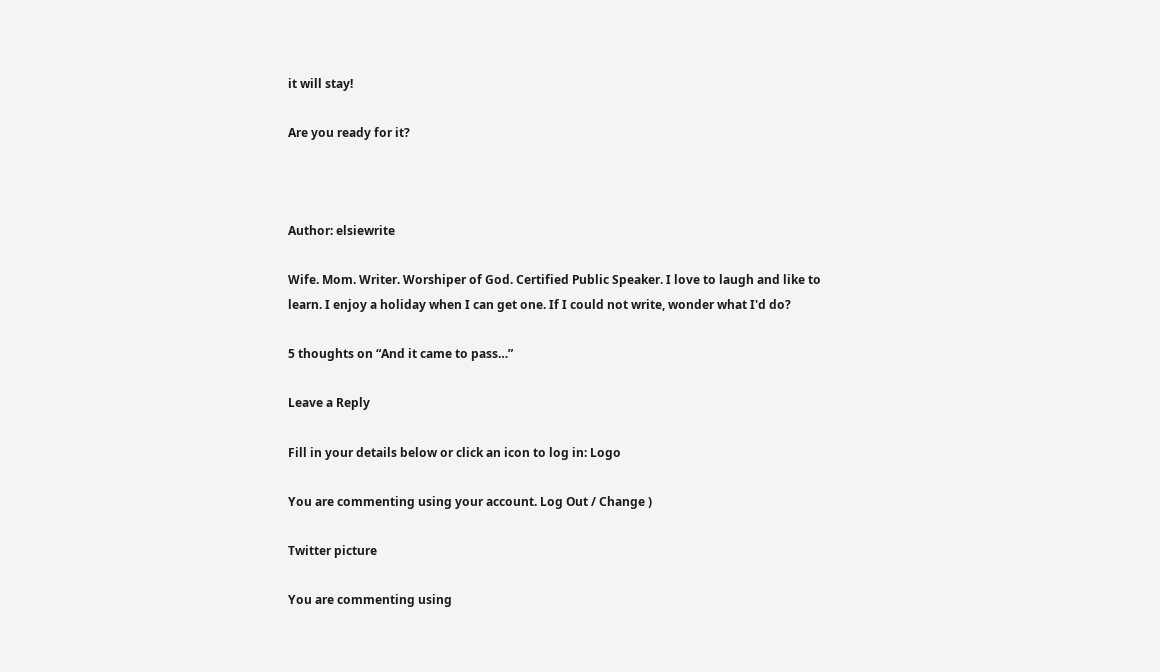it will stay!

Are you ready for it?



Author: elsiewrite

Wife. Mom. Writer. Worshiper of God. Certified Public Speaker. I love to laugh and like to learn. I enjoy a holiday when I can get one. If I could not write, wonder what I'd do?

5 thoughts on “And it came to pass…”

Leave a Reply

Fill in your details below or click an icon to log in: Logo

You are commenting using your account. Log Out / Change )

Twitter picture

You are commenting using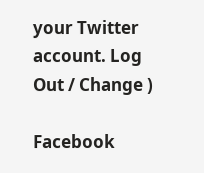your Twitter account. Log Out / Change )

Facebook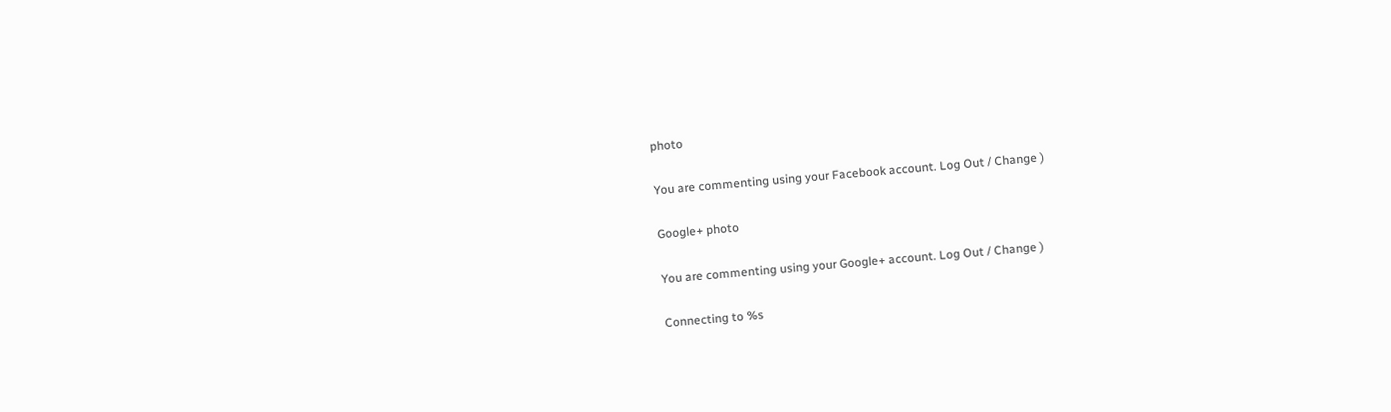photo

You are commenting using your Facebook account. Log Out / Change )

Google+ photo

You are commenting using your Google+ account. Log Out / Change )

Connecting to %s